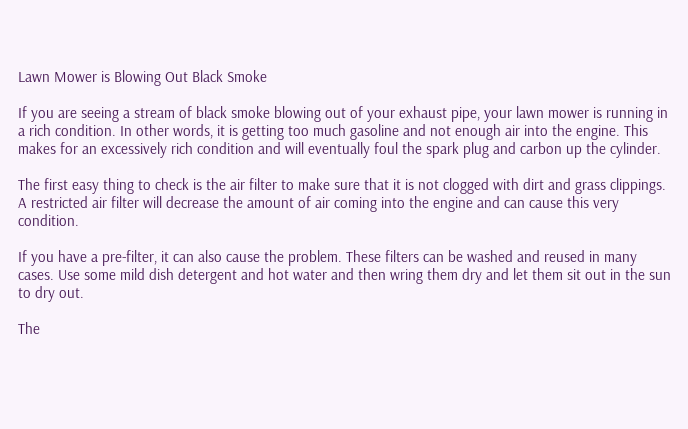Lawn Mower is Blowing Out Black Smoke

If you are seeing a stream of black smoke blowing out of your exhaust pipe, your lawn mower is running in a rich condition. In other words, it is getting too much gasoline and not enough air into the engine. This makes for an excessively rich condition and will eventually foul the spark plug and carbon up the cylinder.

The first easy thing to check is the air filter to make sure that it is not clogged with dirt and grass clippings. A restricted air filter will decrease the amount of air coming into the engine and can cause this very condition.

If you have a pre-filter, it can also cause the problem. These filters can be washed and reused in many cases. Use some mild dish detergent and hot water and then wring them dry and let them sit out in the sun to dry out.

The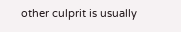other culprit is usually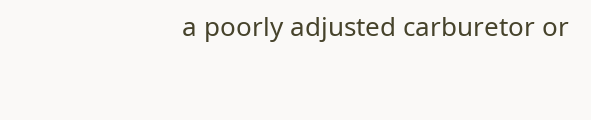a poorly adjusted carburetor or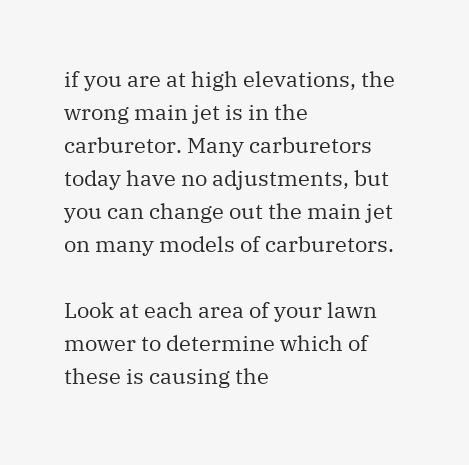if you are at high elevations, the wrong main jet is in the carburetor. Many carburetors today have no adjustments, but you can change out the main jet on many models of carburetors.

Look at each area of your lawn mower to determine which of these is causing the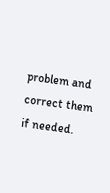problem and correct them if needed.